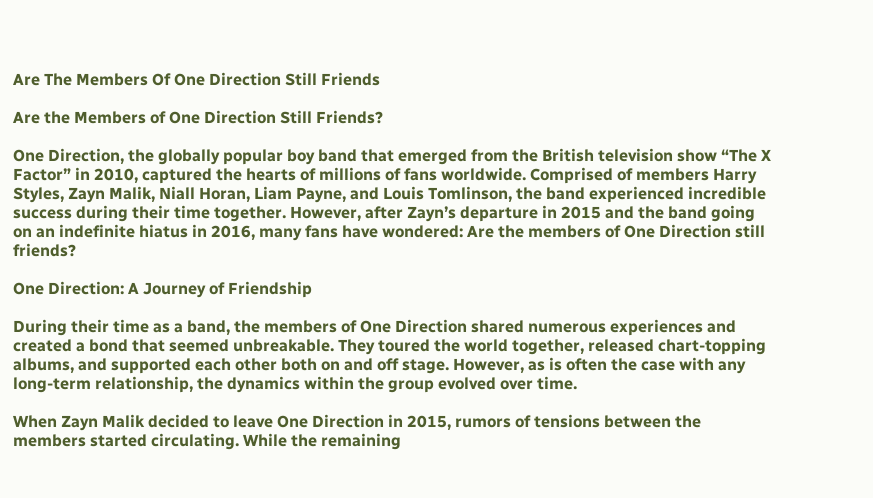Are The Members Of One Direction Still Friends

Are the Members of One Direction Still Friends?

One Direction, the globally popular boy band that emerged from the British television show “The X Factor” in 2010, captured the hearts of millions of fans worldwide. Comprised of members Harry Styles, Zayn Malik, Niall Horan, Liam Payne, and Louis Tomlinson, the band experienced incredible success during their time together. However, after Zayn’s departure in 2015 and the band going on an indefinite hiatus in 2016, many fans have wondered: Are the members of One Direction still friends?

One Direction: A Journey of Friendship

During their time as a band, the members of One Direction shared numerous experiences and created a bond that seemed unbreakable. They toured the world together, released chart-topping albums, and supported each other both on and off stage. However, as is often the case with any long-term relationship, the dynamics within the group evolved over time.

When Zayn Malik decided to leave One Direction in 2015, rumors of tensions between the members started circulating. While the remaining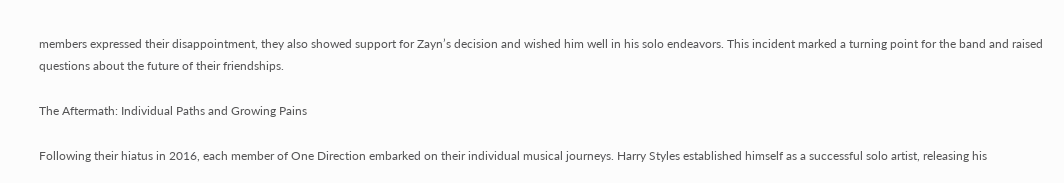members expressed their disappointment, they also showed support for Zayn’s decision and wished him well in his solo endeavors. This incident marked a turning point for the band and raised questions about the future of their friendships.

The Aftermath: Individual Paths and Growing Pains

Following their hiatus in 2016, each member of One Direction embarked on their individual musical journeys. Harry Styles established himself as a successful solo artist, releasing his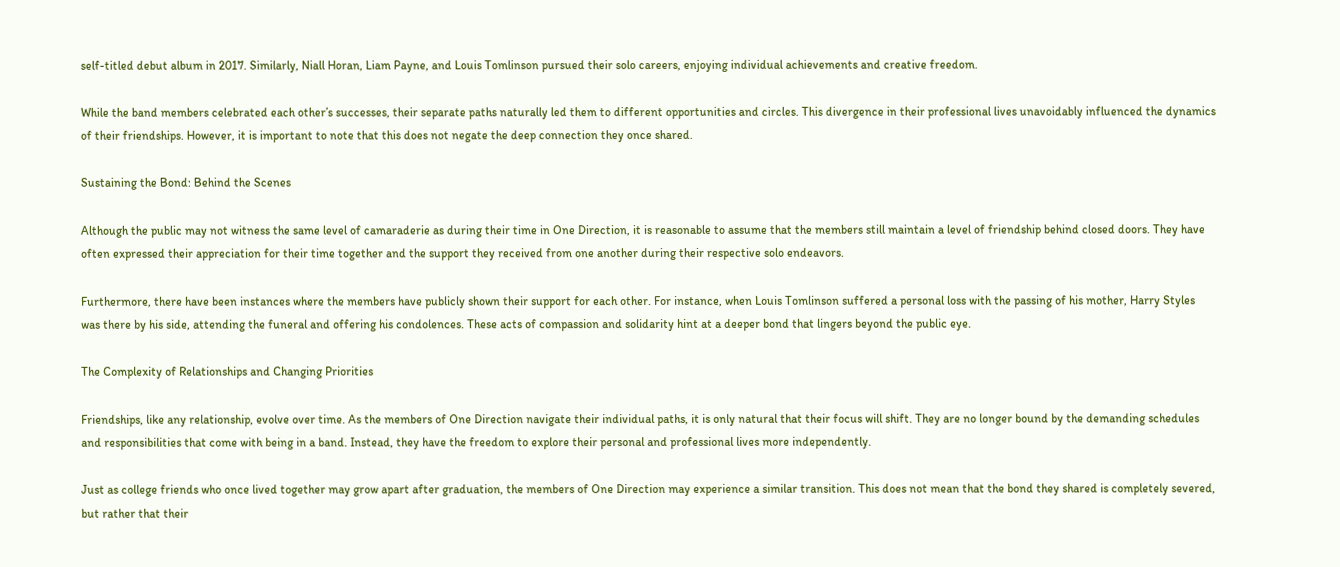self-titled debut album in 2017. Similarly, Niall Horan, Liam Payne, and Louis Tomlinson pursued their solo careers, enjoying individual achievements and creative freedom.

While the band members celebrated each other’s successes, their separate paths naturally led them to different opportunities and circles. This divergence in their professional lives unavoidably influenced the dynamics of their friendships. However, it is important to note that this does not negate the deep connection they once shared.

Sustaining the Bond: Behind the Scenes

Although the public may not witness the same level of camaraderie as during their time in One Direction, it is reasonable to assume that the members still maintain a level of friendship behind closed doors. They have often expressed their appreciation for their time together and the support they received from one another during their respective solo endeavors.

Furthermore, there have been instances where the members have publicly shown their support for each other. For instance, when Louis Tomlinson suffered a personal loss with the passing of his mother, Harry Styles was there by his side, attending the funeral and offering his condolences. These acts of compassion and solidarity hint at a deeper bond that lingers beyond the public eye.

The Complexity of Relationships and Changing Priorities

Friendships, like any relationship, evolve over time. As the members of One Direction navigate their individual paths, it is only natural that their focus will shift. They are no longer bound by the demanding schedules and responsibilities that come with being in a band. Instead, they have the freedom to explore their personal and professional lives more independently.

Just as college friends who once lived together may grow apart after graduation, the members of One Direction may experience a similar transition. This does not mean that the bond they shared is completely severed, but rather that their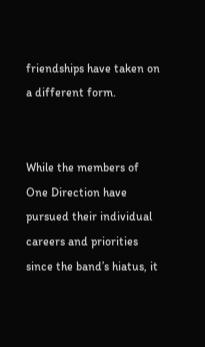friendships have taken on a different form.


While the members of One Direction have pursued their individual careers and priorities since the band’s hiatus, it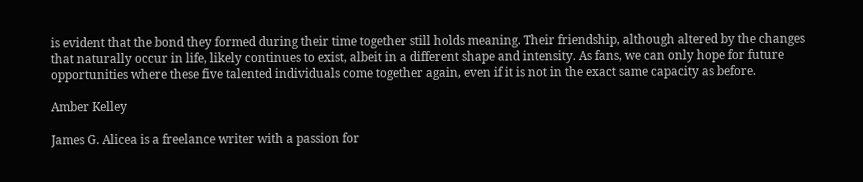is evident that the bond they formed during their time together still holds meaning. Their friendship, although altered by the changes that naturally occur in life, likely continues to exist, albeit in a different shape and intensity. As fans, we can only hope for future opportunities where these five talented individuals come together again, even if it is not in the exact same capacity as before.

Amber Kelley

James G. Alicea is a freelance writer with a passion for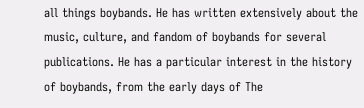all things boybands. He has written extensively about the music, culture, and fandom of boybands for several publications. He has a particular interest in the history of boybands, from the early days of The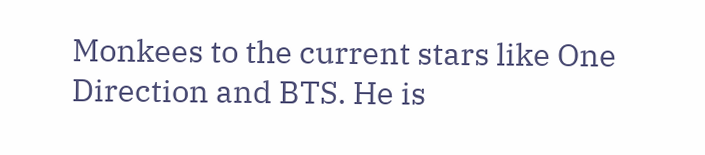Monkees to the current stars like One Direction and BTS. He is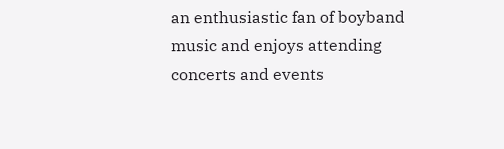an enthusiastic fan of boyband music and enjoys attending concerts and events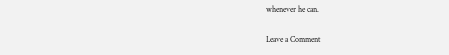whenever he can.

Leave a Comment